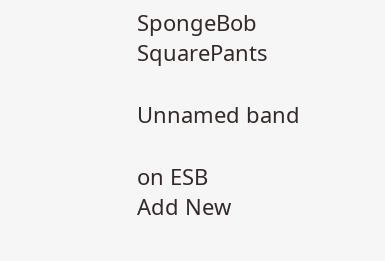SpongeBob SquarePants

Unnamed band

on ESB
Add New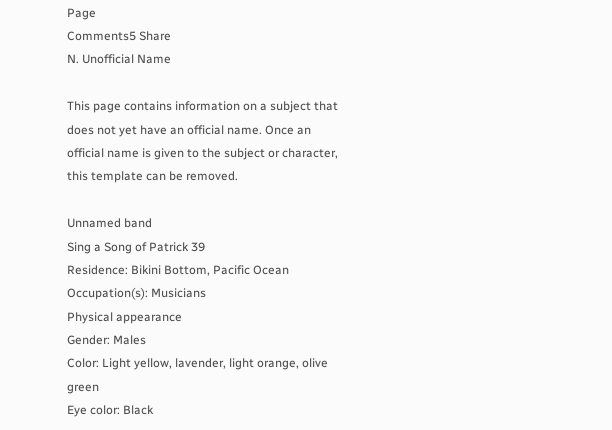Page
Comments5 Share
N. Unofficial Name

This page contains information on a subject that does not yet have an official name. Once an official name is given to the subject or character, this template can be removed.

Unnamed band
Sing a Song of Patrick 39
Residence: Bikini Bottom, Pacific Ocean
Occupation(s): Musicians
Physical appearance
Gender: Males
Color: Light yellow, lavender, light orange, olive green
Eye color: Black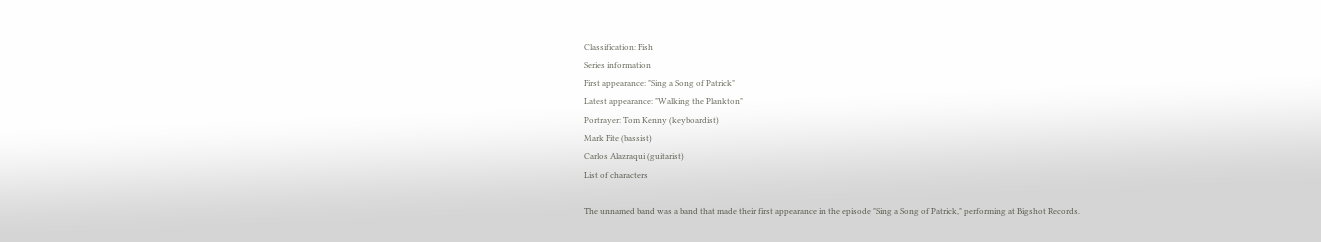Classification: Fish
Series information
First appearance: "Sing a Song of Patrick"
Latest appearance: "Walking the Plankton"
Portrayer: Tom Kenny (keyboardist)
Mark Fite (bassist)
Carlos Alazraqui (guitarist)
List of characters

The unnamed band was a band that made their first appearance in the episode "Sing a Song of Patrick," performing at Bigshot Records.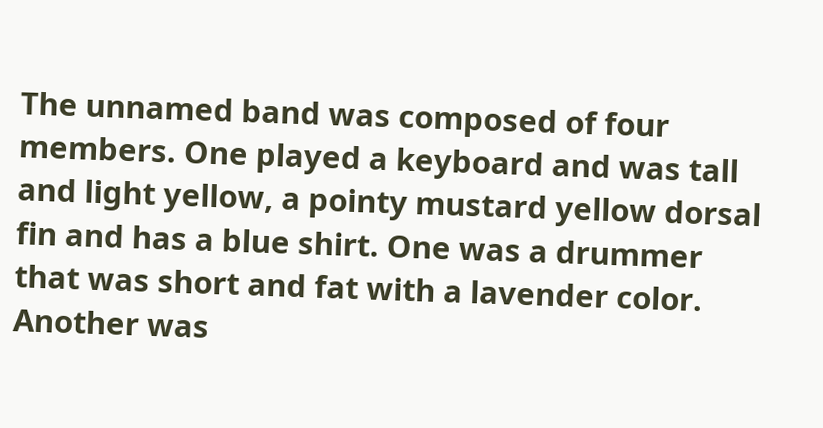The unnamed band was composed of four members. One played a keyboard and was tall and light yellow, a pointy mustard yellow dorsal fin and has a blue shirt. One was a drummer that was short and fat with a lavender color. Another was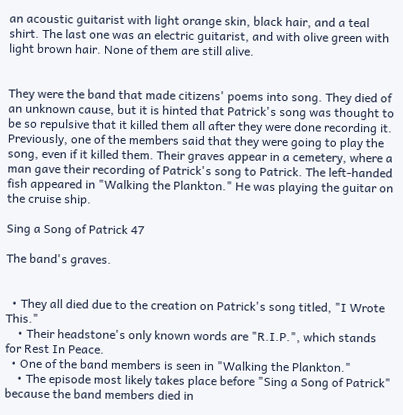an acoustic guitarist with light orange skin, black hair, and a teal shirt. The last one was an electric guitarist, and with olive green with light brown hair. None of them are still alive.


They were the band that made citizens' poems into song. They died of an unknown cause, but it is hinted that Patrick's song was thought to be so repulsive that it killed them all after they were done recording it. Previously, one of the members said that they were going to play the song, even if it killed them. Their graves appear in a cemetery, where a man gave their recording of Patrick's song to Patrick. The left-handed fish appeared in "Walking the Plankton." He was playing the guitar on the cruise ship.

Sing a Song of Patrick 47

The band's graves.


  • They all died due to the creation on Patrick's song titled, "I Wrote This."
    • Their headstone's only known words are "R.I.P.", which stands for Rest In Peace.
  • One of the band members is seen in "Walking the Plankton."
    • The episode most likely takes place before "Sing a Song of Patrick" because the band members died in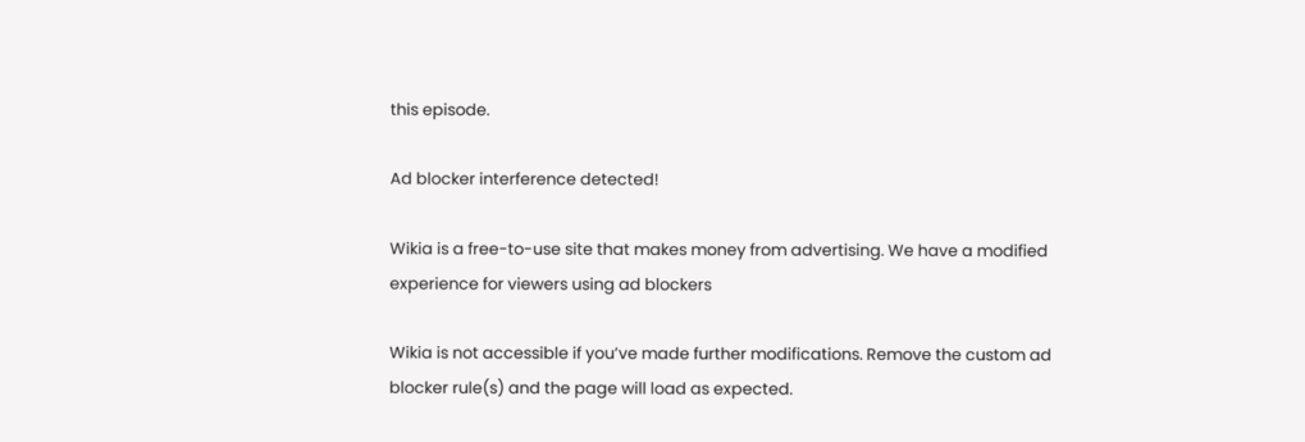this episode.

Ad blocker interference detected!

Wikia is a free-to-use site that makes money from advertising. We have a modified experience for viewers using ad blockers

Wikia is not accessible if you’ve made further modifications. Remove the custom ad blocker rule(s) and the page will load as expected.